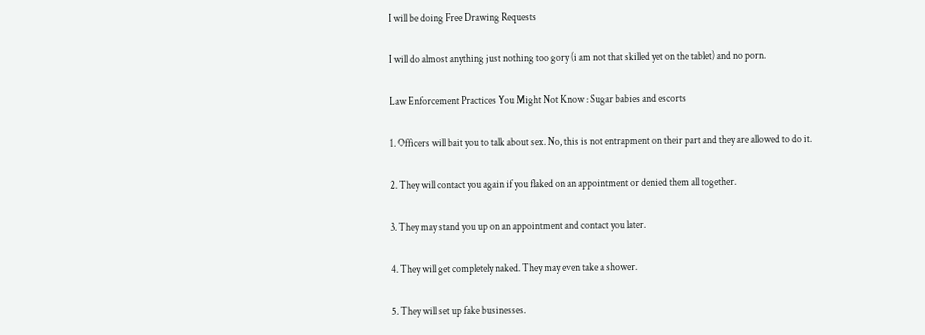I will be doing Free Drawing Requests

I will do almost anything just nothing too gory (i am not that skilled yet on the tablet) and no porn.

Law Enforcement Practices You Might Not Know : Sugar babies and escorts

1. Officers will bait you to talk about sex. No, this is not entrapment on their part and they are allowed to do it.

2. They will contact you again if you flaked on an appointment or denied them all together.

3. They may stand you up on an appointment and contact you later.

4. They will get completely naked. They may even take a shower.

5. They will set up fake businesses.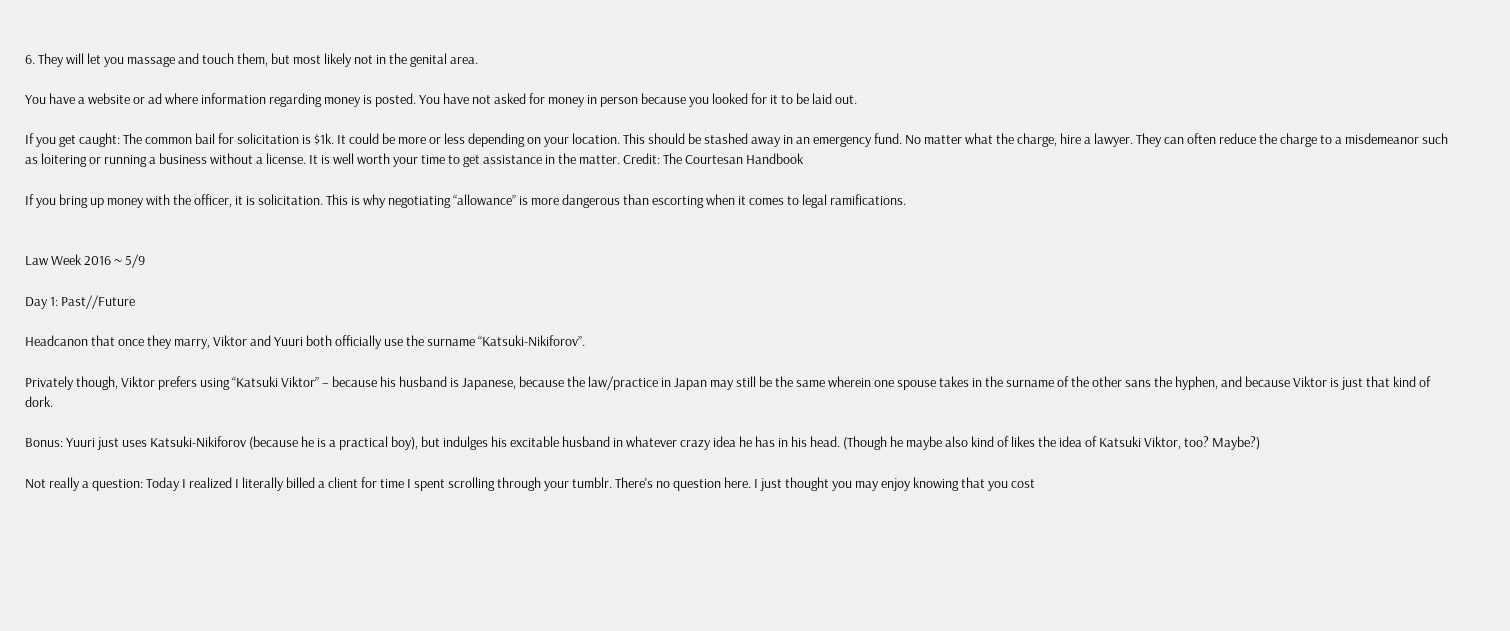6. They will let you massage and touch them, but most likely not in the genital area.

You have a website or ad where information regarding money is posted. You have not asked for money in person because you looked for it to be laid out.

If you get caught: The common bail for solicitation is $1k. It could be more or less depending on your location. This should be stashed away in an emergency fund. No matter what the charge, hire a lawyer. They can often reduce the charge to a misdemeanor such as loitering or running a business without a license. It is well worth your time to get assistance in the matter. Credit: The Courtesan Handbook

If you bring up money with the officer, it is solicitation. This is why negotiating “allowance” is more dangerous than escorting when it comes to legal ramifications.


Law Week 2016 ~ 5/9

Day 1: Past//Future

Headcanon that once they marry, Viktor and Yuuri both officially use the surname “Katsuki-Nikiforov”.

Privately though, Viktor prefers using “Katsuki Viktor” – because his husband is Japanese, because the law/practice in Japan may still be the same wherein one spouse takes in the surname of the other sans the hyphen, and because Viktor is just that kind of dork.

Bonus: Yuuri just uses Katsuki-Nikiforov (because he is a practical boy), but indulges his excitable husband in whatever crazy idea he has in his head. (Though he maybe also kind of likes the idea of Katsuki Viktor, too? Maybe?)

Not really a question: Today I realized I literally billed a client for time I spent scrolling through your tumblr. There's no question here. I just thought you may enjoy knowing that you cost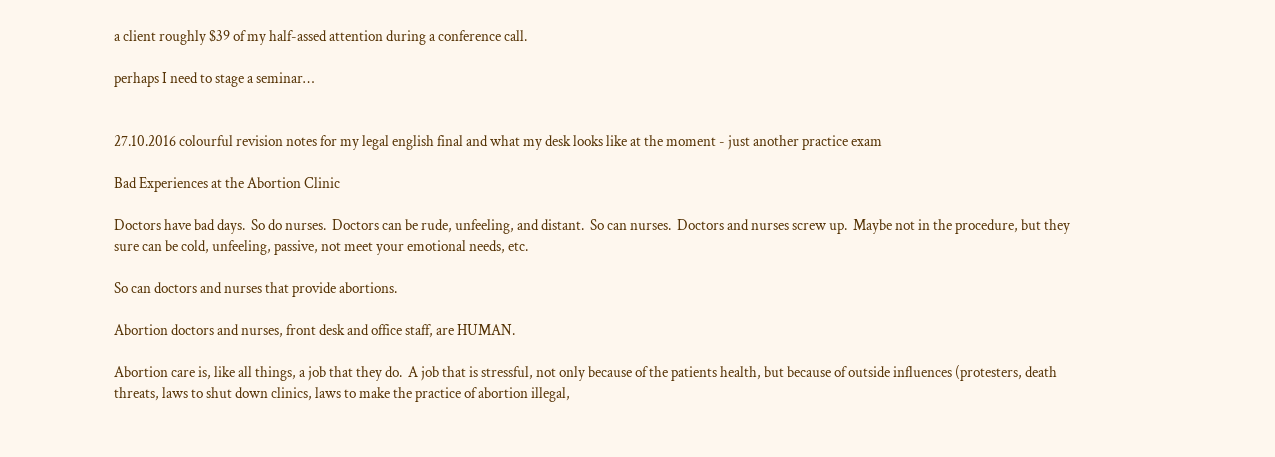a client roughly $39 of my half-assed attention during a conference call.

perhaps I need to stage a seminar…


27.10.2016 colourful revision notes for my legal english final and what my desk looks like at the moment - just another practice exam

Bad Experiences at the Abortion Clinic

Doctors have bad days.  So do nurses.  Doctors can be rude, unfeeling, and distant.  So can nurses.  Doctors and nurses screw up.  Maybe not in the procedure, but they sure can be cold, unfeeling, passive, not meet your emotional needs, etc.

So can doctors and nurses that provide abortions.

Abortion doctors and nurses, front desk and office staff, are HUMAN.

Abortion care is, like all things, a job that they do.  A job that is stressful, not only because of the patients health, but because of outside influences (protesters, death threats, laws to shut down clinics, laws to make the practice of abortion illegal,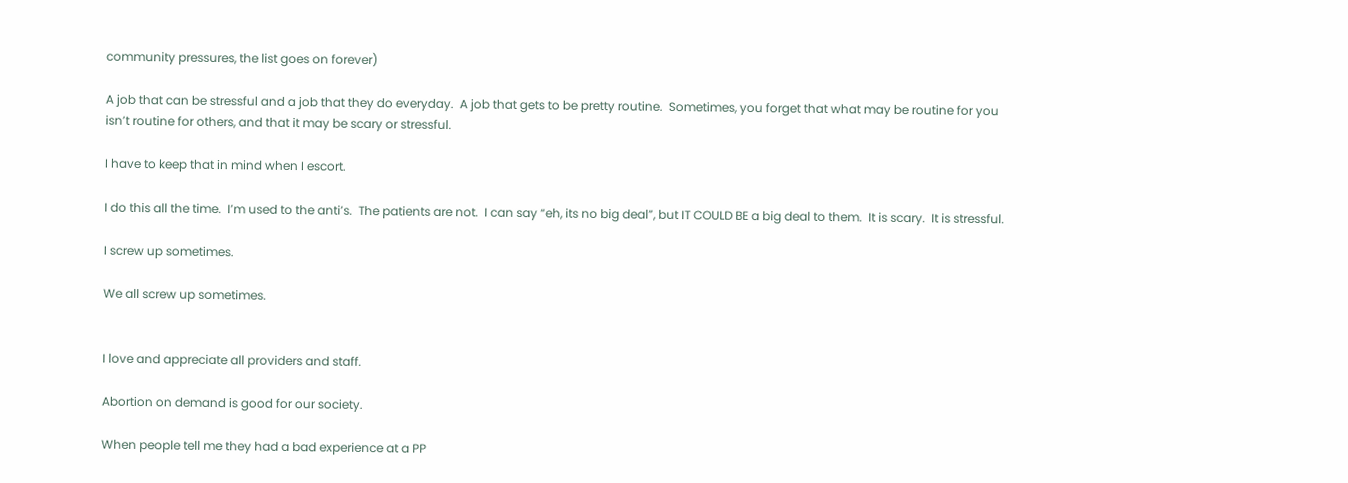community pressures, the list goes on forever)

A job that can be stressful and a job that they do everyday.  A job that gets to be pretty routine.  Sometimes, you forget that what may be routine for you isn’t routine for others, and that it may be scary or stressful.

I have to keep that in mind when I escort.

I do this all the time.  I’m used to the anti’s.  The patients are not.  I can say “eh, its no big deal”, but IT COULD BE a big deal to them.  It is scary.  It is stressful.

I screw up sometimes.

We all screw up sometimes.


I love and appreciate all providers and staff.

Abortion on demand is good for our society.

When people tell me they had a bad experience at a PP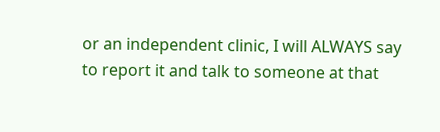or an independent clinic, I will ALWAYS say to report it and talk to someone at that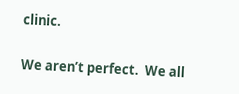clinic.

We aren’t perfect.  We all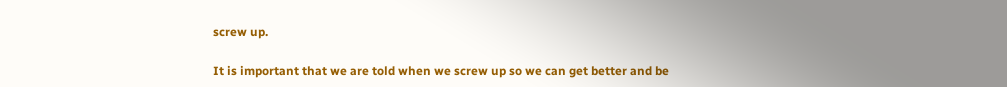screw up.

It is important that we are told when we screw up so we can get better and be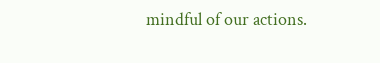mindful of our actions.